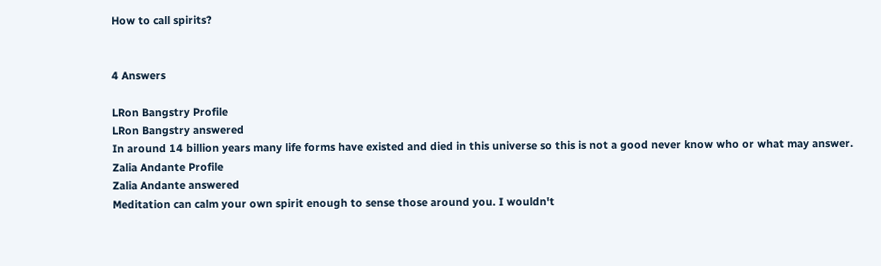How to call spirits?


4 Answers

LRon Bangstry Profile
LRon Bangstry answered
In around 14 billion years many life forms have existed and died in this universe so this is not a good never know who or what may answer.
Zalia Andante Profile
Zalia Andante answered
Meditation can calm your own spirit enough to sense those around you. I wouldn't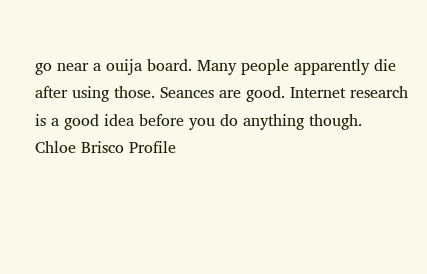go near a ouija board. Many people apparently die after using those. Seances are good. Internet research is a good idea before you do anything though.
Chloe Brisco Profile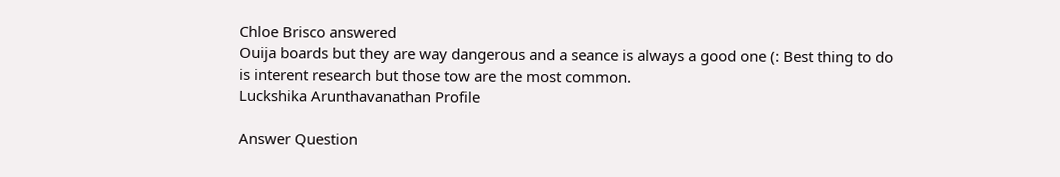Chloe Brisco answered
Ouija boards but they are way dangerous and a seance is always a good one (: Best thing to do is interent research but those tow are the most common.
Luckshika Arunthavanathan Profile

Answer Question